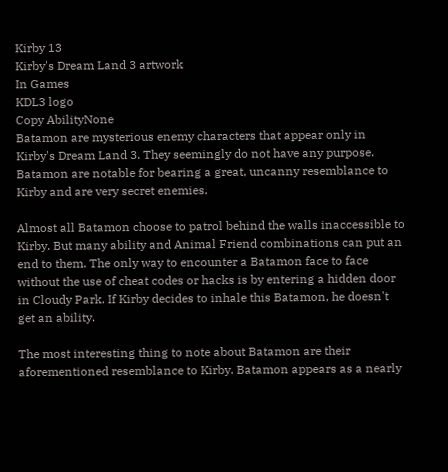Kirby 13
Kirby's Dream Land 3 artwork
In Games
KDL3 logo
Copy AbilityNone
Batamon are mysterious enemy characters that appear only in Kirby's Dream Land 3. They seemingly do not have any purpose. Batamon are notable for bearing a great, uncanny resemblance to Kirby and are very secret enemies.

Almost all Batamon choose to patrol behind the walls inaccessible to Kirby. But many ability and Animal Friend combinations can put an end to them. The only way to encounter a Batamon face to face without the use of cheat codes or hacks is by entering a hidden door in Cloudy Park. If Kirby decides to inhale this Batamon, he doesn't get an ability.

The most interesting thing to note about Batamon are their aforementioned resemblance to Kirby. Batamon appears as a nearly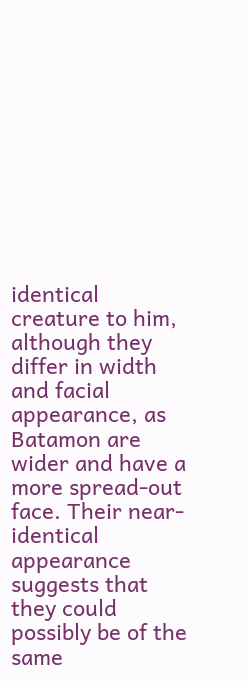identical creature to him, although they differ in width and facial appearance, as Batamon are wider and have a more spread-out face. Their near-identical appearance suggests that they could possibly be of the same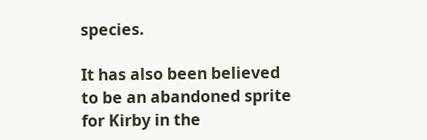species.

It has also been believed to be an abandoned sprite for Kirby in the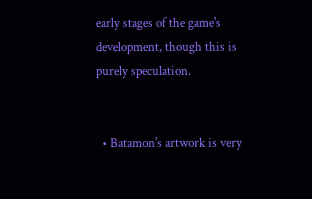early stages of the game's development, though this is purely speculation.


  • Batamon's artwork is very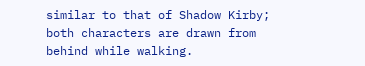similar to that of Shadow Kirby; both characters are drawn from behind while walking.